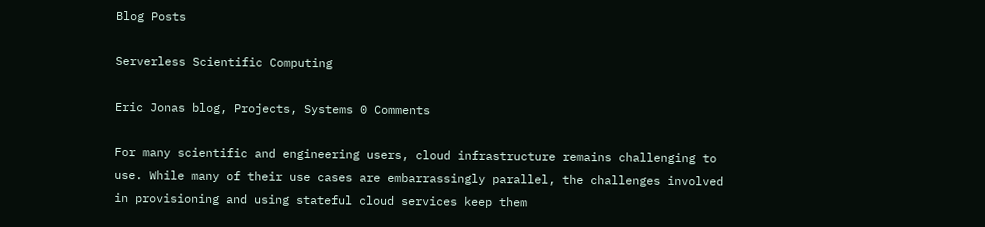Blog Posts

Serverless Scientific Computing

Eric Jonas blog, Projects, Systems 0 Comments

For many scientific and engineering users, cloud infrastructure remains challenging to use. While many of their use cases are embarrassingly parallel, the challenges involved in provisioning and using stateful cloud services keep them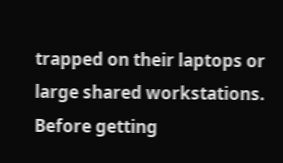trapped on their laptops or large shared workstations. Before getting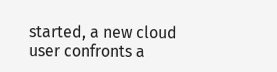started, a new cloud user confronts a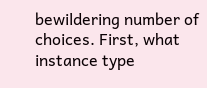bewildering number of choices. First, what instance type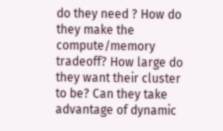do they need ? How do they make the compute/memory tradeoff? How large do they want their cluster to be? Can they take advantage of dynamic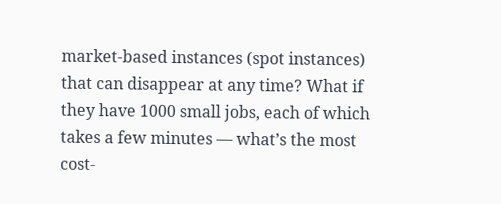market-based instances (spot instances) that can disappear at any time? What if they have 1000 small jobs, each of which takes a few minutes — what’s the most cost-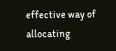effective way of allocating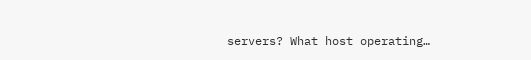servers? What host operating…